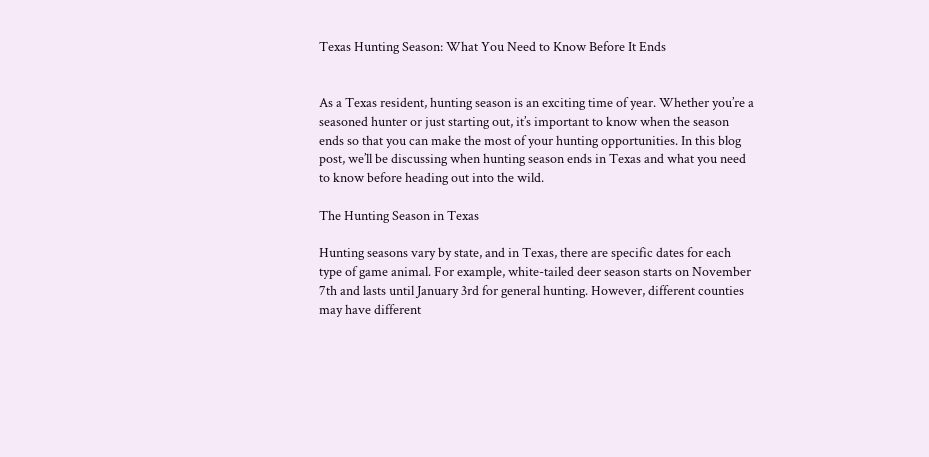Texas Hunting Season: What You Need to Know Before It Ends


As a Texas resident, hunting season is an exciting time of year. Whether you’re a seasoned hunter or just starting out, it’s important to know when the season ends so that you can make the most of your hunting opportunities. In this blog post, we’ll be discussing when hunting season ends in Texas and what you need to know before heading out into the wild.

The Hunting Season in Texas

Hunting seasons vary by state, and in Texas, there are specific dates for each type of game animal. For example, white-tailed deer season starts on November 7th and lasts until January 3rd for general hunting. However, different counties may have different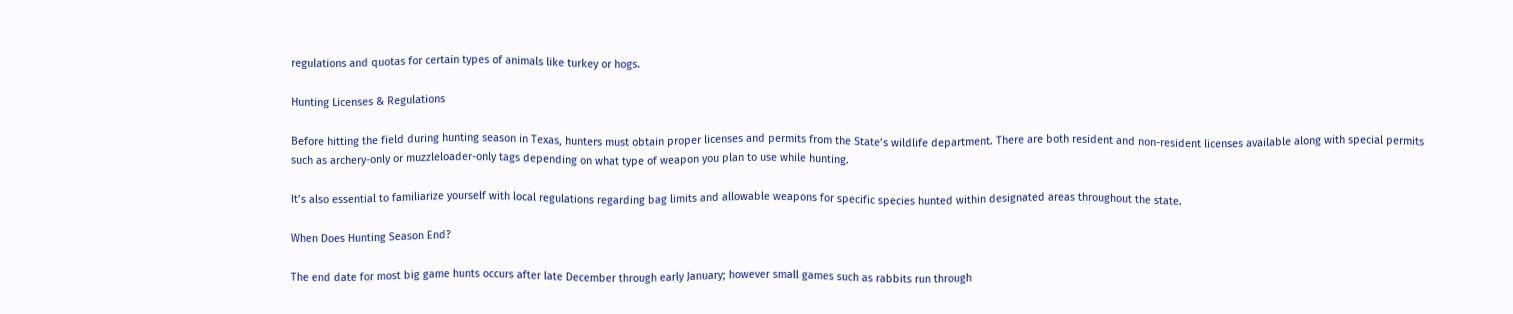regulations and quotas for certain types of animals like turkey or hogs.

Hunting Licenses & Regulations

Before hitting the field during hunting season in Texas, hunters must obtain proper licenses and permits from the State’s wildlife department. There are both resident and non-resident licenses available along with special permits such as archery-only or muzzleloader-only tags depending on what type of weapon you plan to use while hunting.

It’s also essential to familiarize yourself with local regulations regarding bag limits and allowable weapons for specific species hunted within designated areas throughout the state.

When Does Hunting Season End?

The end date for most big game hunts occurs after late December through early January; however small games such as rabbits run through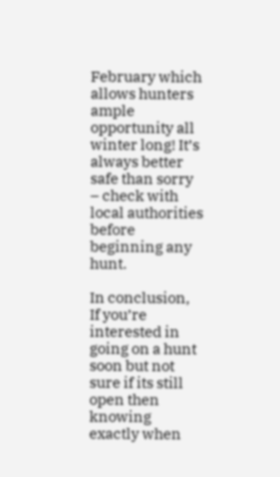February which allows hunters ample opportunity all winter long! It’s always better safe than sorry – check with local authorities before beginning any hunt.

In conclusion,
If you’re interested in going on a hunt soon but not sure if its still open then knowing exactly when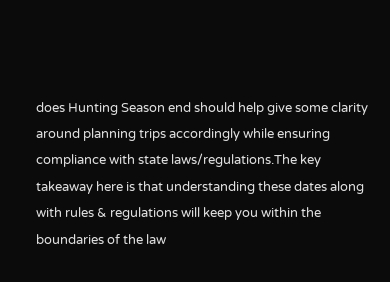does Hunting Season end should help give some clarity around planning trips accordingly while ensuring compliance with state laws/regulations.The key takeaway here is that understanding these dates along with rules & regulations will keep you within the boundaries of the law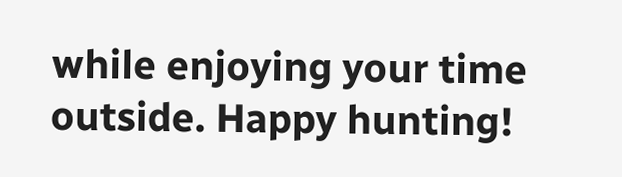while enjoying your time outside. Happy hunting!